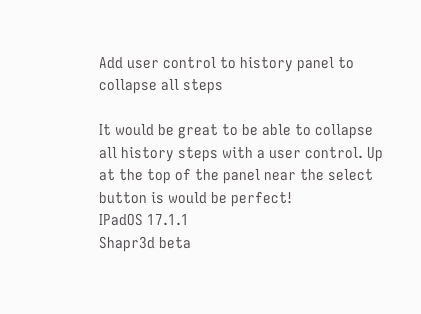Add user control to history panel to collapse all steps

It would be great to be able to collapse all history steps with a user control. Up at the top of the panel near the select button is would be perfect!
IPadOS 17.1.1
Shapr3d beta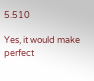5.510

Yes, it would make perfect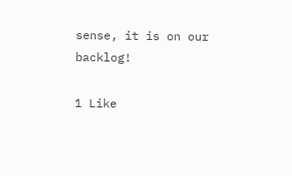sense, it is on our backlog!

1 Like